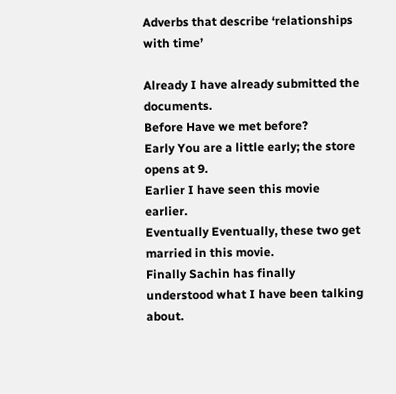Adverbs that describe ‘relationships with time’

Already I have already submitted the documents.
Before Have we met before?
Early You are a little early; the store opens at 9.
Earlier I have seen this movie earlier.
Eventually Eventually, these two get married in this movie.
Finally Sachin has finally understood what I have been talking about.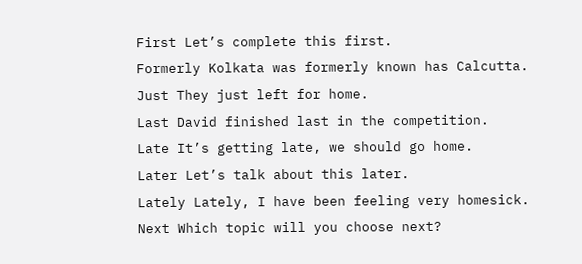First Let’s complete this first.
Formerly Kolkata was formerly known has Calcutta.
Just They just left for home.
Last David finished last in the competition.
Late It’s getting late, we should go home.
Later Let’s talk about this later.
Lately Lately, I have been feeling very homesick.
Next Which topic will you choose next?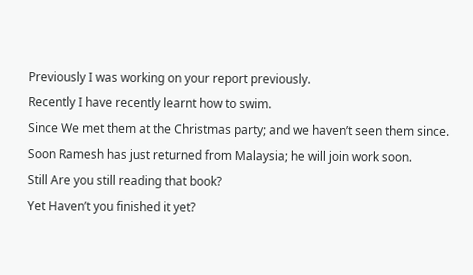Previously I was working on your report previously.
Recently I have recently learnt how to swim.
Since We met them at the Christmas party; and we haven’t seen them since.
Soon Ramesh has just returned from Malaysia; he will join work soon.
Still Are you still reading that book?
Yet Haven’t you finished it yet?